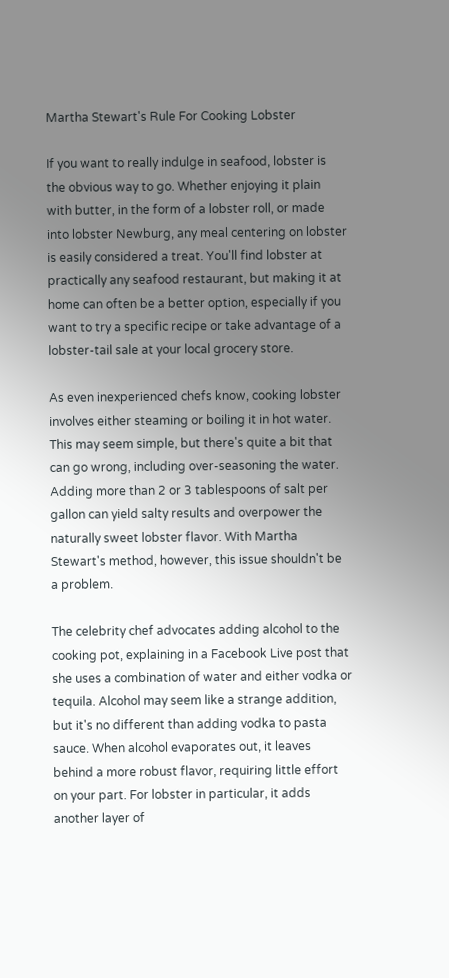Martha Stewart's Rule For Cooking Lobster

If you want to really indulge in seafood, lobster is the obvious way to go. Whether enjoying it plain with butter, in the form of a lobster roll, or made into lobster Newburg, any meal centering on lobster is easily considered a treat. You'll find lobster at practically any seafood restaurant, but making it at home can often be a better option, especially if you want to try a specific recipe or take advantage of a lobster-tail sale at your local grocery store.

As even inexperienced chefs know, cooking lobster involves either steaming or boiling it in hot water. This may seem simple, but there's quite a bit that can go wrong, including over-seasoning the water. Adding more than 2 or 3 tablespoons of salt per gallon can yield salty results and overpower the naturally sweet lobster flavor. With Martha Stewart's method, however, this issue shouldn't be a problem.

The celebrity chef advocates adding alcohol to the cooking pot, explaining in a Facebook Live post that she uses a combination of water and either vodka or tequila. Alcohol may seem like a strange addition, but it's no different than adding vodka to pasta sauce. When alcohol evaporates out, it leaves behind a more robust flavor, requiring little effort on your part. For lobster in particular, it adds another layer of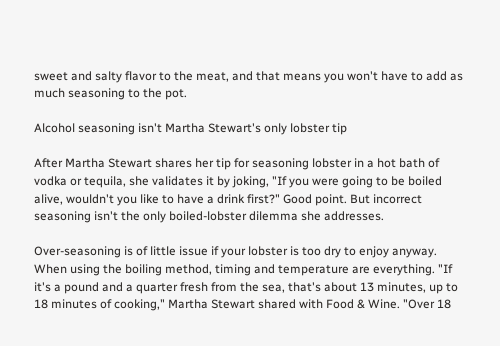sweet and salty flavor to the meat, and that means you won't have to add as much seasoning to the pot.

Alcohol seasoning isn't Martha Stewart's only lobster tip

After Martha Stewart shares her tip for seasoning lobster in a hot bath of vodka or tequila, she validates it by joking, "If you were going to be boiled alive, wouldn't you like to have a drink first?" Good point. But incorrect seasoning isn't the only boiled-lobster dilemma she addresses.

Over-seasoning is of little issue if your lobster is too dry to enjoy anyway. When using the boiling method, timing and temperature are everything. "If it's a pound and a quarter fresh from the sea, that's about 13 minutes, up to 18 minutes of cooking," Martha Stewart shared with Food & Wine. "Over 18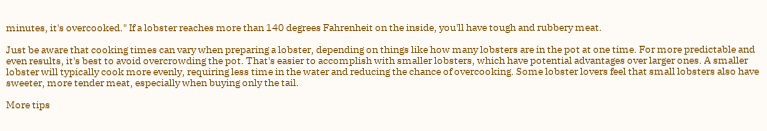minutes, it's overcooked." If a lobster reaches more than 140 degrees Fahrenheit on the inside, you'll have tough and rubbery meat.

Just be aware that cooking times can vary when preparing a lobster, depending on things like how many lobsters are in the pot at one time. For more predictable and even results, it's best to avoid overcrowding the pot. That's easier to accomplish with smaller lobsters, which have potential advantages over larger ones. A smaller lobster will typically cook more evenly, requiring less time in the water and reducing the chance of overcooking. Some lobster lovers feel that small lobsters also have sweeter, more tender meat, especially when buying only the tail.

More tips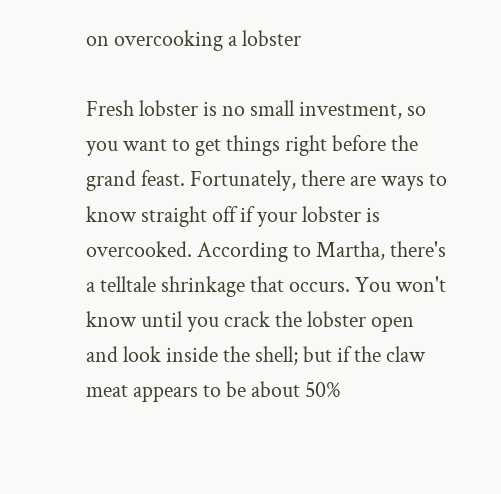on overcooking a lobster

Fresh lobster is no small investment, so you want to get things right before the grand feast. Fortunately, there are ways to know straight off if your lobster is overcooked. According to Martha, there's a telltale shrinkage that occurs. You won't know until you crack the lobster open and look inside the shell; but if the claw meat appears to be about 50%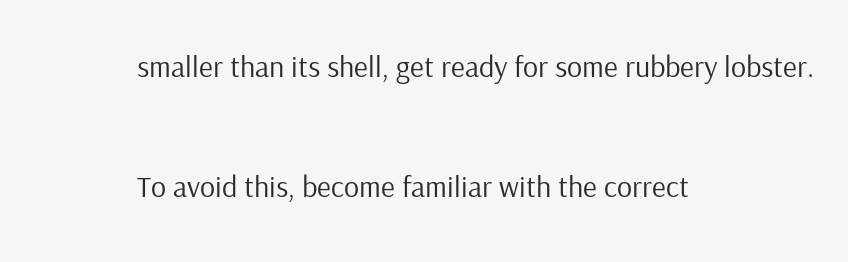smaller than its shell, get ready for some rubbery lobster.

To avoid this, become familiar with the correct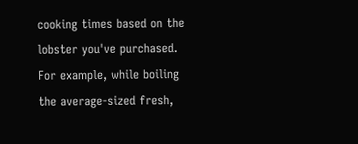cooking times based on the lobster you've purchased. For example, while boiling the average-sized fresh,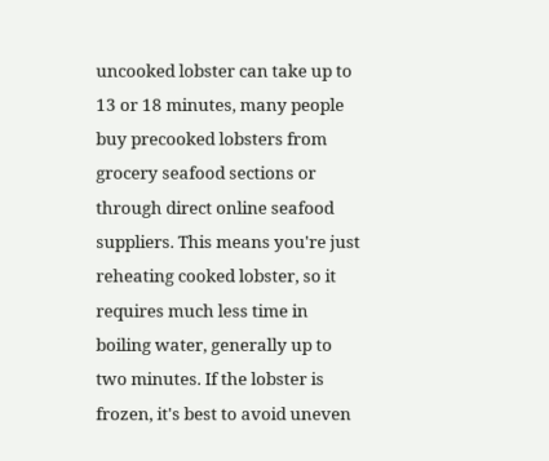uncooked lobster can take up to 13 or 18 minutes, many people buy precooked lobsters from grocery seafood sections or through direct online seafood suppliers. This means you're just reheating cooked lobster, so it requires much less time in boiling water, generally up to two minutes. If the lobster is frozen, it's best to avoid uneven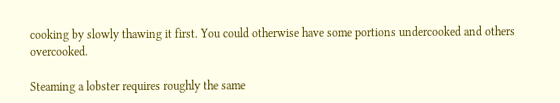cooking by slowly thawing it first. You could otherwise have some portions undercooked and others overcooked.

Steaming a lobster requires roughly the same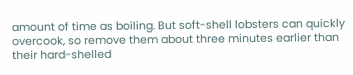amount of time as boiling. But soft-shell lobsters can quickly overcook, so remove them about three minutes earlier than their hard-shelled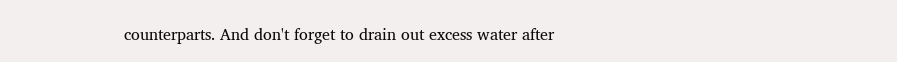counterparts. And don't forget to drain out excess water after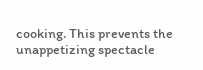cooking. This prevents the unappetizing spectacle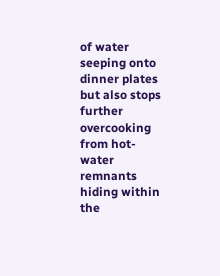of water seeping onto dinner plates but also stops further overcooking from hot-water remnants hiding within the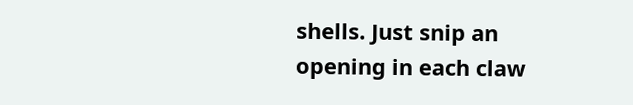shells. Just snip an opening in each claw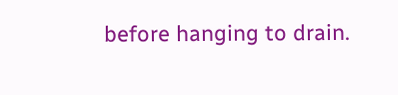before hanging to drain.